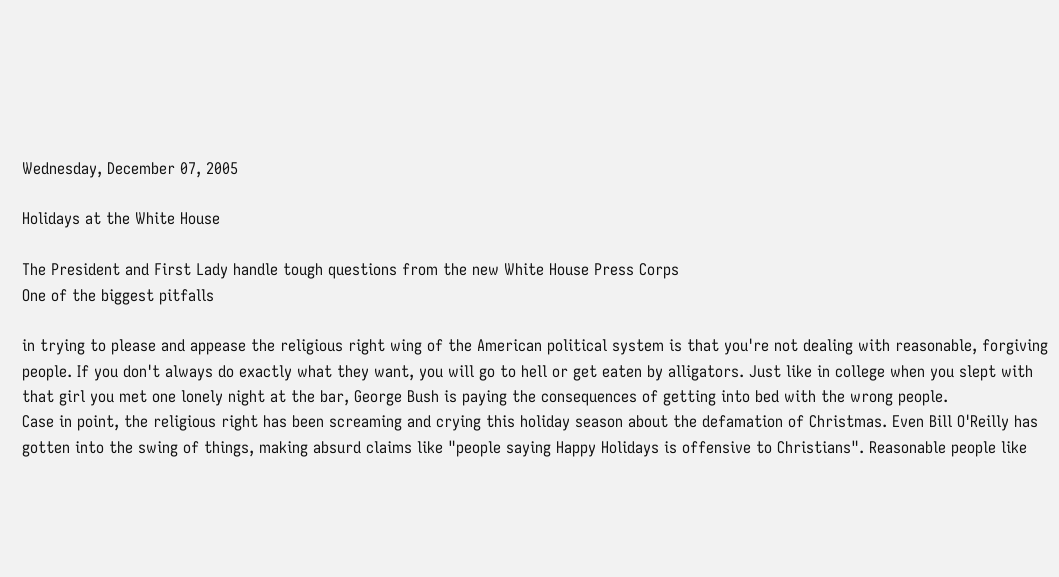Wednesday, December 07, 2005

Holidays at the White House

The President and First Lady handle tough questions from the new White House Press Corps
One of the biggest pitfalls

in trying to please and appease the religious right wing of the American political system is that you're not dealing with reasonable, forgiving people. If you don't always do exactly what they want, you will go to hell or get eaten by alligators. Just like in college when you slept with that girl you met one lonely night at the bar, George Bush is paying the consequences of getting into bed with the wrong people.
Case in point, the religious right has been screaming and crying this holiday season about the defamation of Christmas. Even Bill O'Reilly has gotten into the swing of things, making absurd claims like "people saying Happy Holidays is offensive to Christians". Reasonable people like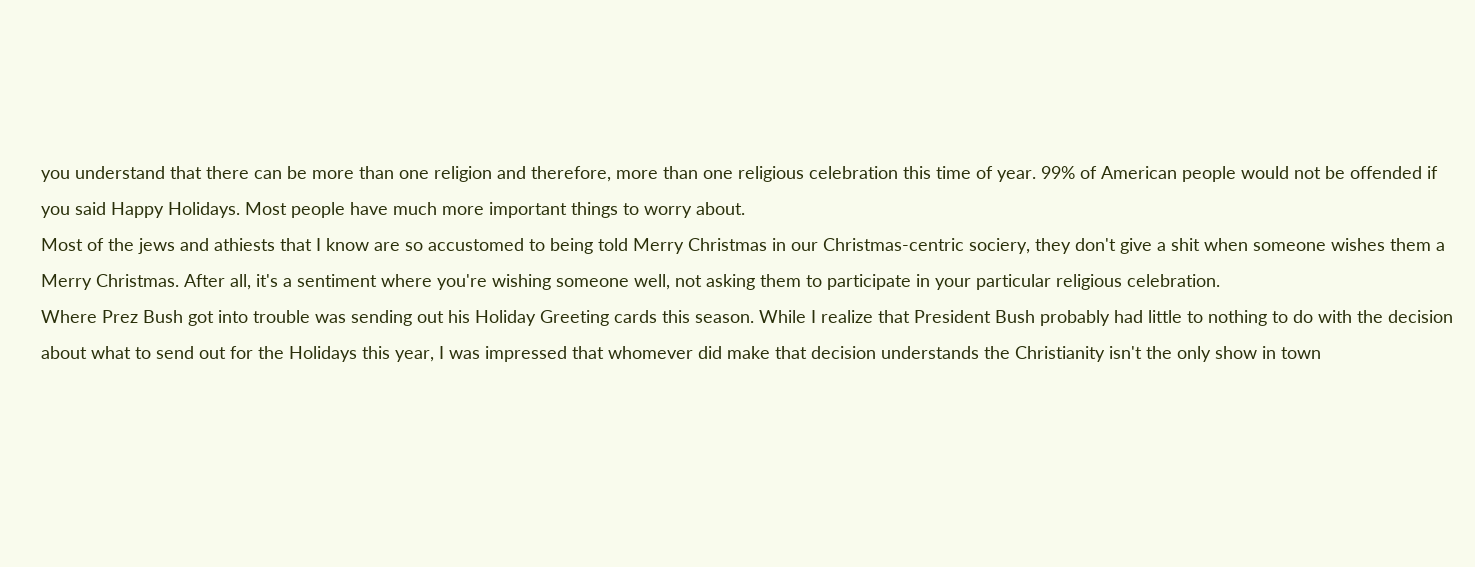you understand that there can be more than one religion and therefore, more than one religious celebration this time of year. 99% of American people would not be offended if you said Happy Holidays. Most people have much more important things to worry about.
Most of the jews and athiests that I know are so accustomed to being told Merry Christmas in our Christmas-centric sociery, they don't give a shit when someone wishes them a Merry Christmas. After all, it's a sentiment where you're wishing someone well, not asking them to participate in your particular religious celebration.
Where Prez Bush got into trouble was sending out his Holiday Greeting cards this season. While I realize that President Bush probably had little to nothing to do with the decision about what to send out for the Holidays this year, I was impressed that whomever did make that decision understands the Christianity isn't the only show in town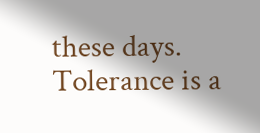these days.
Tolerance is a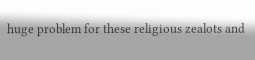huge problem for these religious zealots and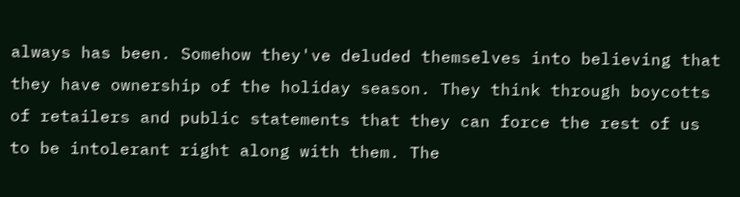always has been. Somehow they've deluded themselves into believing that they have ownership of the holiday season. They think through boycotts of retailers and public statements that they can force the rest of us to be intolerant right along with them. The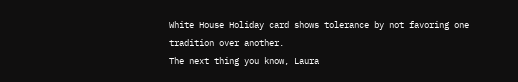White House Holiday card shows tolerance by not favoring one tradition over another.
The next thing you know, Laura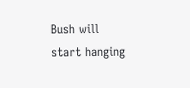Bush will start hanging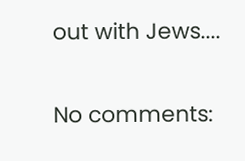out with Jews....

No comments: